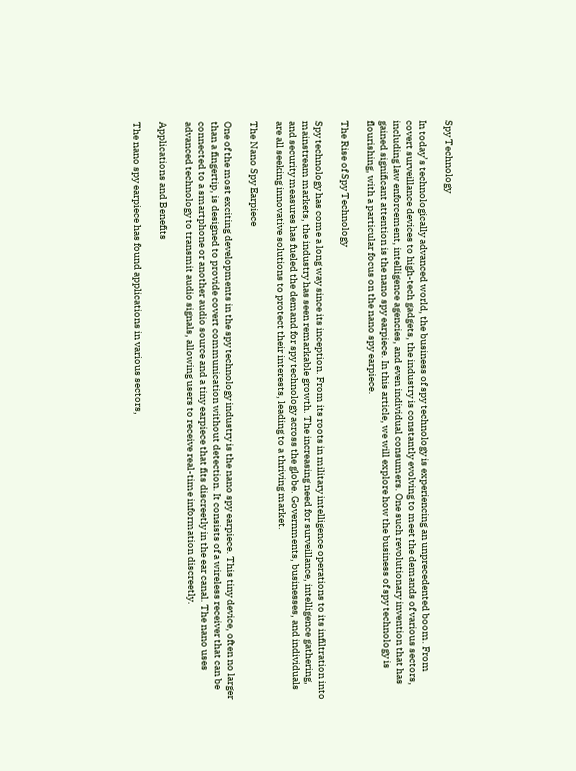Spy Technology

In today’s technologically advanced world, the business of spy technology is experiencing an unprecedented boom. From covert surveillance devices to high-tech gadgets, the industry is constantly evolving to meet the demands of various sectors, including law enforcement, intelligence agencies, and even individual consumers. One such revolutionary invention that has gained significant attention is the nano spy earpiece. In this article, we will explore how the business of spy technology is flourishing, with a particular focus on the nano spy earpiece.

The Rise of Spy Technology

Spy technology has come a long way since its inception. From its roots in military intelligence operations to its infiltration into mainstream markets, the industry has seen remarkable growth. The increasing need for surveillance, intelligence gathering, and security measures has fueled the demand for spy technology across the globe. Governments, businesses, and individuals are all seeking innovative solutions to protect their interests, leading to a thriving market.

The Nano Spy Earpiece

One of the most exciting developments in the spy technology industry is the nano spy earpiece. This tiny device, often no larger than a fingertip, is designed to provide covert communication without detection. It consists of a wireless receiver that can be connected to a smartphone or another audio source and a tiny earpiece that fits discreetly in the ear canal. The nano uses advanced technology to transmit audio signals, allowing users to receive real-time information discreetly.

Applications and Benefits

The nano spy earpiece has found applications in various sectors,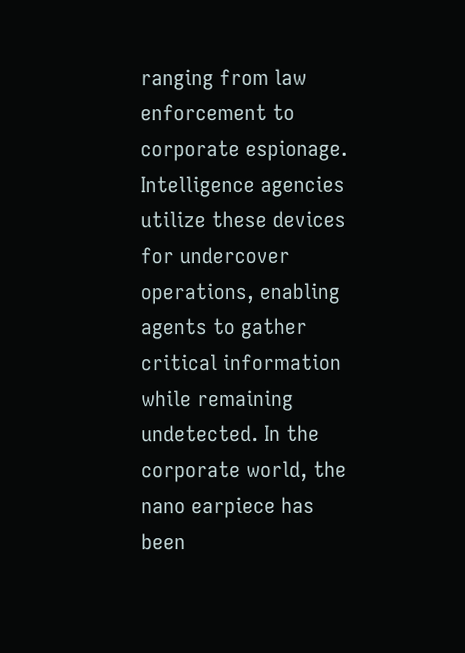ranging from law enforcement to corporate espionage. Intelligence agencies utilize these devices for undercover operations, enabling agents to gather critical information while remaining undetected. In the corporate world, the nano earpiece has been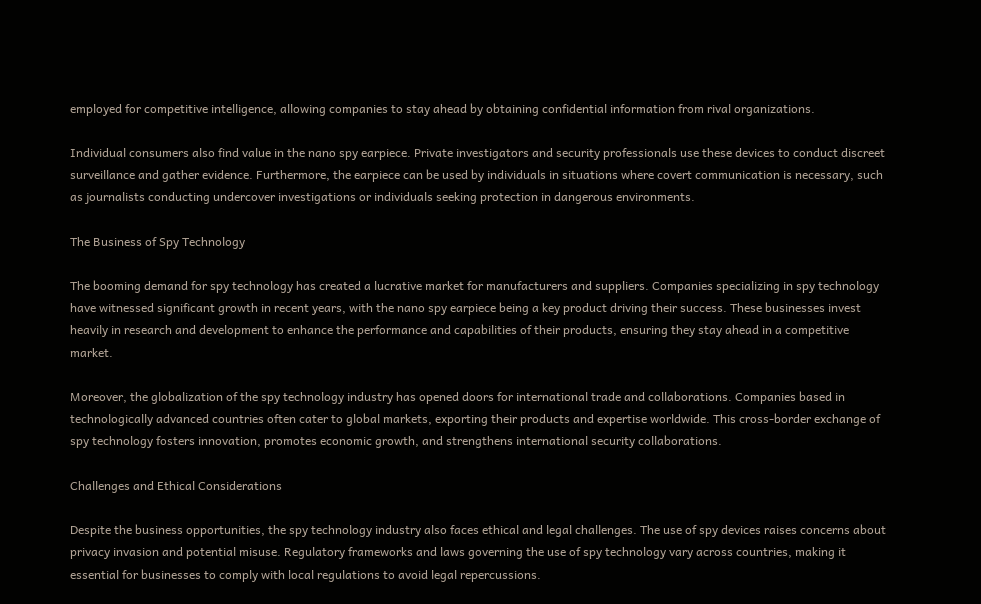employed for competitive intelligence, allowing companies to stay ahead by obtaining confidential information from rival organizations.

Individual consumers also find value in the nano spy earpiece. Private investigators and security professionals use these devices to conduct discreet surveillance and gather evidence. Furthermore, the earpiece can be used by individuals in situations where covert communication is necessary, such as journalists conducting undercover investigations or individuals seeking protection in dangerous environments.

The Business of Spy Technology

The booming demand for spy technology has created a lucrative market for manufacturers and suppliers. Companies specializing in spy technology have witnessed significant growth in recent years, with the nano spy earpiece being a key product driving their success. These businesses invest heavily in research and development to enhance the performance and capabilities of their products, ensuring they stay ahead in a competitive market.

Moreover, the globalization of the spy technology industry has opened doors for international trade and collaborations. Companies based in technologically advanced countries often cater to global markets, exporting their products and expertise worldwide. This cross-border exchange of spy technology fosters innovation, promotes economic growth, and strengthens international security collaborations.

Challenges and Ethical Considerations

Despite the business opportunities, the spy technology industry also faces ethical and legal challenges. The use of spy devices raises concerns about privacy invasion and potential misuse. Regulatory frameworks and laws governing the use of spy technology vary across countries, making it essential for businesses to comply with local regulations to avoid legal repercussions.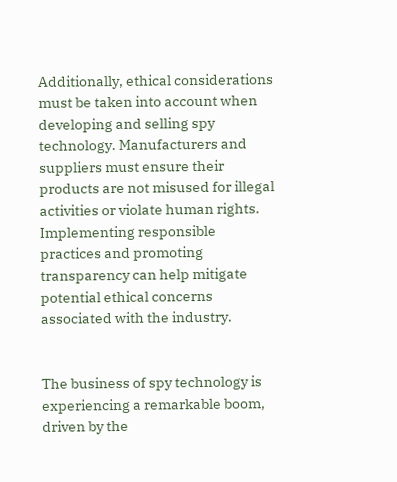Additionally, ethical considerations must be taken into account when developing and selling spy technology. Manufacturers and suppliers must ensure their products are not misused for illegal activities or violate human rights. Implementing responsible practices and promoting transparency can help mitigate potential ethical concerns associated with the industry.


The business of spy technology is experiencing a remarkable boom, driven by the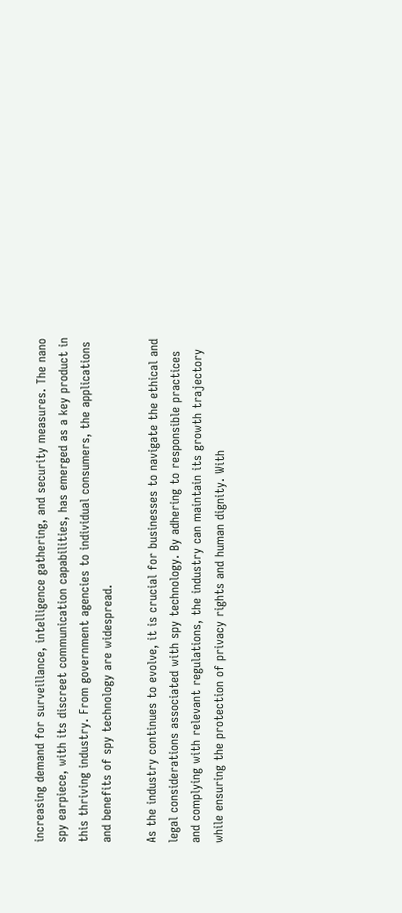increasing demand for surveillance, intelligence gathering, and security measures. The nano spy earpiece, with its discreet communication capabilities, has emerged as a key product in this thriving industry. From government agencies to individual consumers, the applications and benefits of spy technology are widespread.

As the industry continues to evolve, it is crucial for businesses to navigate the ethical and legal considerations associated with spy technology. By adhering to responsible practices and complying with relevant regulations, the industry can maintain its growth trajectory while ensuring the protection of privacy rights and human dignity. With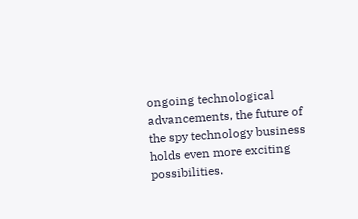ongoing technological advancements, the future of the spy technology business holds even more exciting possibilities.